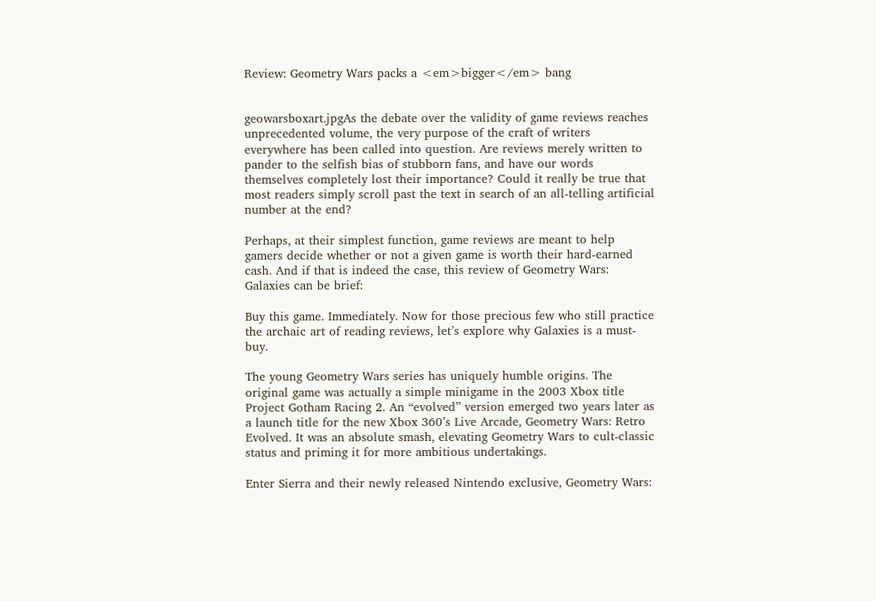Review: Geometry Wars packs a <em>bigger</em> bang


geowarsboxart.jpgAs the debate over the validity of game reviews reaches unprecedented volume, the very purpose of the craft of writers everywhere has been called into question. Are reviews merely written to pander to the selfish bias of stubborn fans, and have our words themselves completely lost their importance? Could it really be true that most readers simply scroll past the text in search of an all-telling artificial number at the end?

Perhaps, at their simplest function, game reviews are meant to help gamers decide whether or not a given game is worth their hard-earned cash. And if that is indeed the case, this review of Geometry Wars: Galaxies can be brief:

Buy this game. Immediately. Now for those precious few who still practice the archaic art of reading reviews, let’s explore why Galaxies is a must-buy.

The young Geometry Wars series has uniquely humble origins. The original game was actually a simple minigame in the 2003 Xbox title Project Gotham Racing 2. An “evolved” version emerged two years later as a launch title for the new Xbox 360’s Live Arcade, Geometry Wars: Retro Evolved. It was an absolute smash, elevating Geometry Wars to cult-classic status and priming it for more ambitious undertakings.

Enter Sierra and their newly released Nintendo exclusive, Geometry Wars: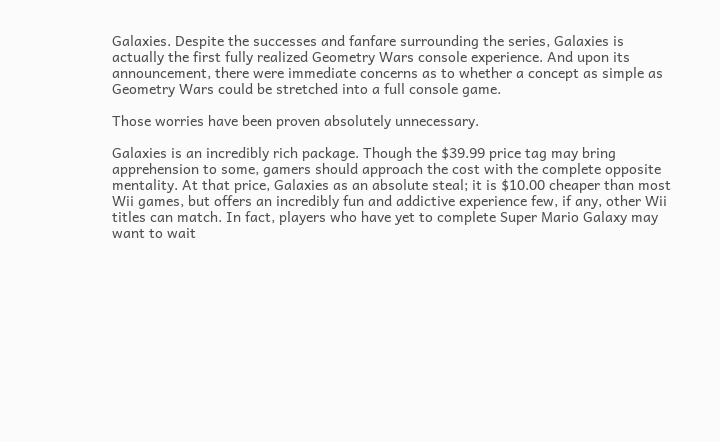Galaxies. Despite the successes and fanfare surrounding the series, Galaxies is actually the first fully realized Geometry Wars console experience. And upon its announcement, there were immediate concerns as to whether a concept as simple as Geometry Wars could be stretched into a full console game.

Those worries have been proven absolutely unnecessary.

Galaxies is an incredibly rich package. Though the $39.99 price tag may bring apprehension to some, gamers should approach the cost with the complete opposite mentality. At that price, Galaxies as an absolute steal; it is $10.00 cheaper than most Wii games, but offers an incredibly fun and addictive experience few, if any, other Wii titles can match. In fact, players who have yet to complete Super Mario Galaxy may want to wait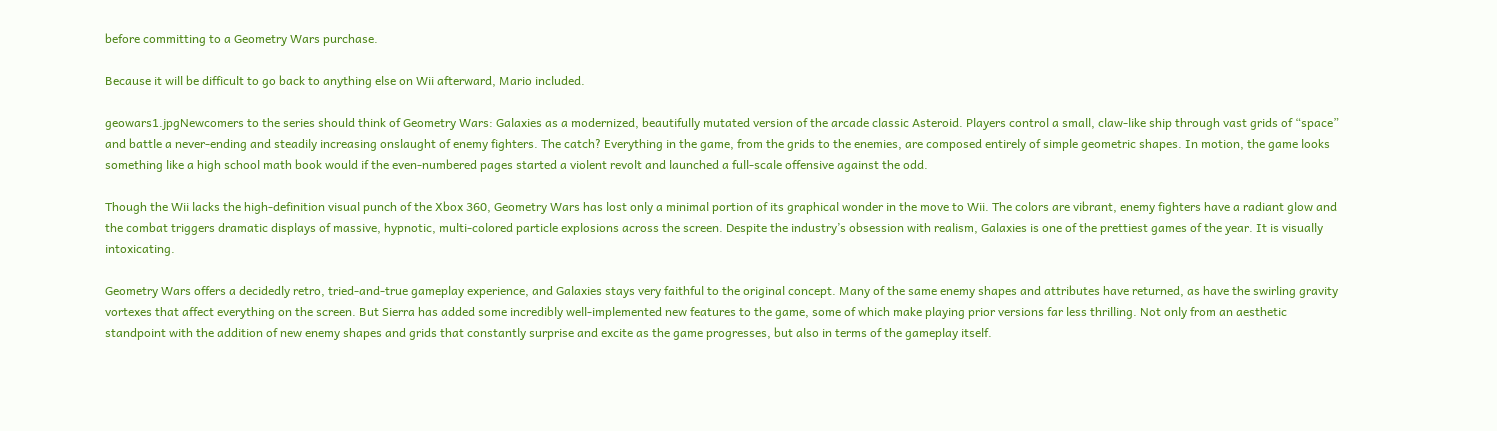before committing to a Geometry Wars purchase.

Because it will be difficult to go back to anything else on Wii afterward, Mario included.

geowars1.jpgNewcomers to the series should think of Geometry Wars: Galaxies as a modernized, beautifully mutated version of the arcade classic Asteroid. Players control a small, claw-like ship through vast grids of “space” and battle a never-ending and steadily increasing onslaught of enemy fighters. The catch? Everything in the game, from the grids to the enemies, are composed entirely of simple geometric shapes. In motion, the game looks something like a high school math book would if the even-numbered pages started a violent revolt and launched a full-scale offensive against the odd.

Though the Wii lacks the high-definition visual punch of the Xbox 360, Geometry Wars has lost only a minimal portion of its graphical wonder in the move to Wii. The colors are vibrant, enemy fighters have a radiant glow and the combat triggers dramatic displays of massive, hypnotic, multi-colored particle explosions across the screen. Despite the industry’s obsession with realism, Galaxies is one of the prettiest games of the year. It is visually intoxicating.

Geometry Wars offers a decidedly retro, tried-and-true gameplay experience, and Galaxies stays very faithful to the original concept. Many of the same enemy shapes and attributes have returned, as have the swirling gravity vortexes that affect everything on the screen. But Sierra has added some incredibly well-implemented new features to the game, some of which make playing prior versions far less thrilling. Not only from an aesthetic standpoint with the addition of new enemy shapes and grids that constantly surprise and excite as the game progresses, but also in terms of the gameplay itself.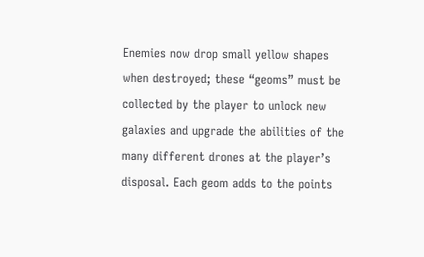Enemies now drop small yellow shapes when destroyed; these “geoms” must be collected by the player to unlock new galaxies and upgrade the abilities of the many different drones at the player’s disposal. Each geom adds to the points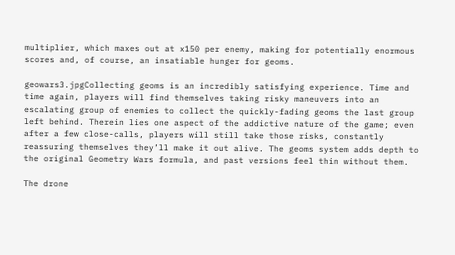multiplier, which maxes out at x150 per enemy, making for potentially enormous scores and, of course, an insatiable hunger for geoms.

geowars3.jpgCollecting geoms is an incredibly satisfying experience. Time and time again, players will find themselves taking risky maneuvers into an escalating group of enemies to collect the quickly-fading geoms the last group left behind. Therein lies one aspect of the addictive nature of the game; even after a few close-calls, players will still take those risks, constantly reassuring themselves they’ll make it out alive. The geoms system adds depth to the original Geometry Wars formula, and past versions feel thin without them.

The drone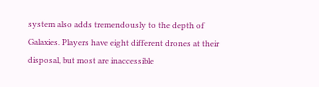system also adds tremendously to the depth of Galaxies. Players have eight different drones at their disposal, but most are inaccessible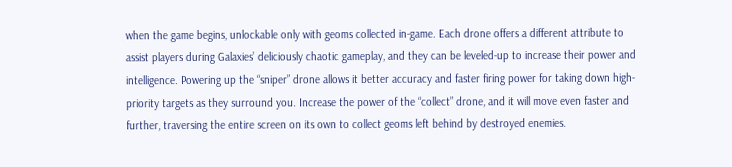when the game begins, unlockable only with geoms collected in-game. Each drone offers a different attribute to assist players during Galaxies’ deliciously chaotic gameplay, and they can be leveled-up to increase their power and intelligence. Powering up the “sniper” drone allows it better accuracy and faster firing power for taking down high-priority targets as they surround you. Increase the power of the “collect” drone, and it will move even faster and further, traversing the entire screen on its own to collect geoms left behind by destroyed enemies.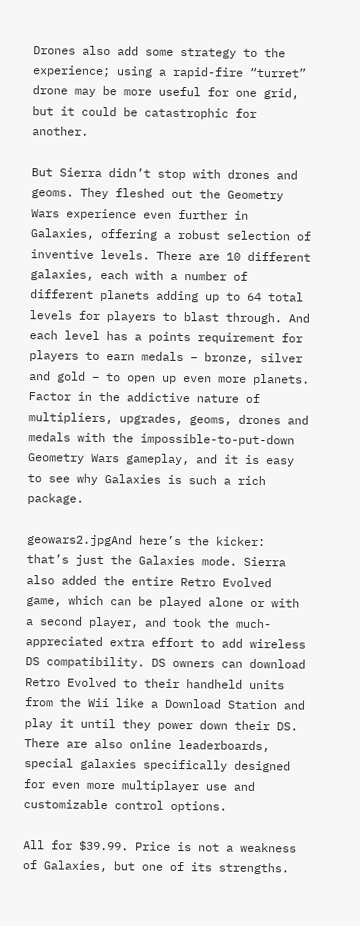Drones also add some strategy to the experience; using a rapid-fire “turret” drone may be more useful for one grid, but it could be catastrophic for another.

But Sierra didn’t stop with drones and geoms. They fleshed out the Geometry Wars experience even further in Galaxies, offering a robust selection of inventive levels. There are 10 different galaxies, each with a number of different planets adding up to 64 total levels for players to blast through. And each level has a points requirement for players to earn medals – bronze, silver and gold – to open up even more planets. Factor in the addictive nature of multipliers, upgrades, geoms, drones and medals with the impossible-to-put-down Geometry Wars gameplay, and it is easy to see why Galaxies is such a rich package.

geowars2.jpgAnd here’s the kicker: that’s just the Galaxies mode. Sierra also added the entire Retro Evolved game, which can be played alone or with a second player, and took the much-appreciated extra effort to add wireless DS compatibility. DS owners can download Retro Evolved to their handheld units from the Wii like a Download Station and play it until they power down their DS. There are also online leaderboards, special galaxies specifically designed for even more multiplayer use and customizable control options.

All for $39.99. Price is not a weakness of Galaxies, but one of its strengths.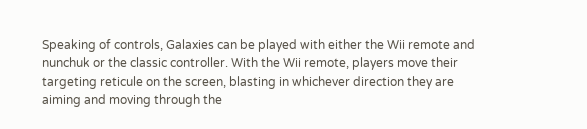Speaking of controls, Galaxies can be played with either the Wii remote and nunchuk or the classic controller. With the Wii remote, players move their targeting reticule on the screen, blasting in whichever direction they are aiming and moving through the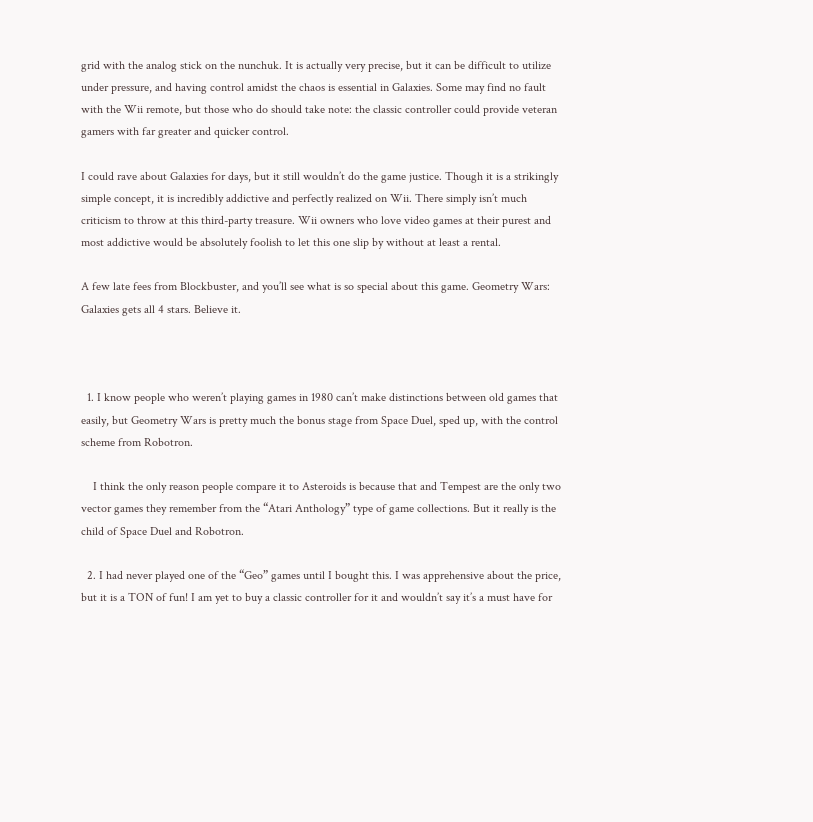grid with the analog stick on the nunchuk. It is actually very precise, but it can be difficult to utilize under pressure, and having control amidst the chaos is essential in Galaxies. Some may find no fault with the Wii remote, but those who do should take note: the classic controller could provide veteran gamers with far greater and quicker control.

I could rave about Galaxies for days, but it still wouldn’t do the game justice. Though it is a strikingly simple concept, it is incredibly addictive and perfectly realized on Wii. There simply isn’t much criticism to throw at this third-party treasure. Wii owners who love video games at their purest and most addictive would be absolutely foolish to let this one slip by without at least a rental.

A few late fees from Blockbuster, and you’ll see what is so special about this game. Geometry Wars: Galaxies gets all 4 stars. Believe it.



  1. I know people who weren’t playing games in 1980 can’t make distinctions between old games that easily, but Geometry Wars is pretty much the bonus stage from Space Duel, sped up, with the control scheme from Robotron.

    I think the only reason people compare it to Asteroids is because that and Tempest are the only two vector games they remember from the “Atari Anthology” type of game collections. But it really is the child of Space Duel and Robotron.

  2. I had never played one of the “Geo” games until I bought this. I was apprehensive about the price, but it is a TON of fun! I am yet to buy a classic controller for it and wouldn’t say it’s a must have for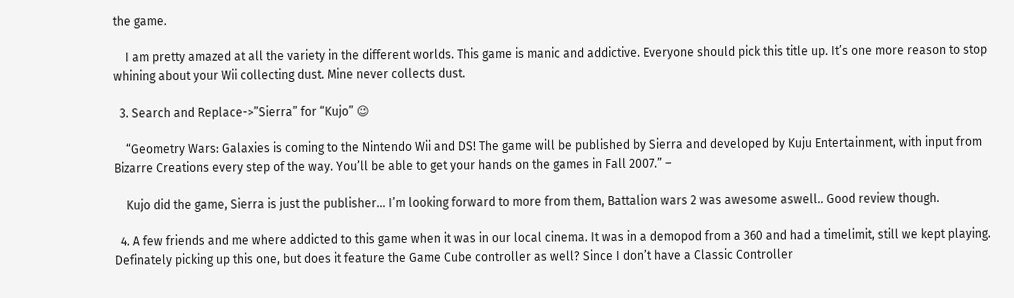the game.

    I am pretty amazed at all the variety in the different worlds. This game is manic and addictive. Everyone should pick this title up. It’s one more reason to stop whining about your Wii collecting dust. Mine never collects dust.

  3. Search and Replace->”Sierra” for “Kujo” 😉

    “Geometry Wars: Galaxies is coming to the Nintendo Wii and DS! The game will be published by Sierra and developed by Kuju Entertainment, with input from Bizarre Creations every step of the way. You’ll be able to get your hands on the games in Fall 2007.” –

    Kujo did the game, Sierra is just the publisher… I’m looking forward to more from them, Battalion wars 2 was awesome aswell.. Good review though.

  4. A few friends and me where addicted to this game when it was in our local cinema. It was in a demopod from a 360 and had a timelimit, still we kept playing. Definately picking up this one, but does it feature the Game Cube controller as well? Since I don’t have a Classic Controller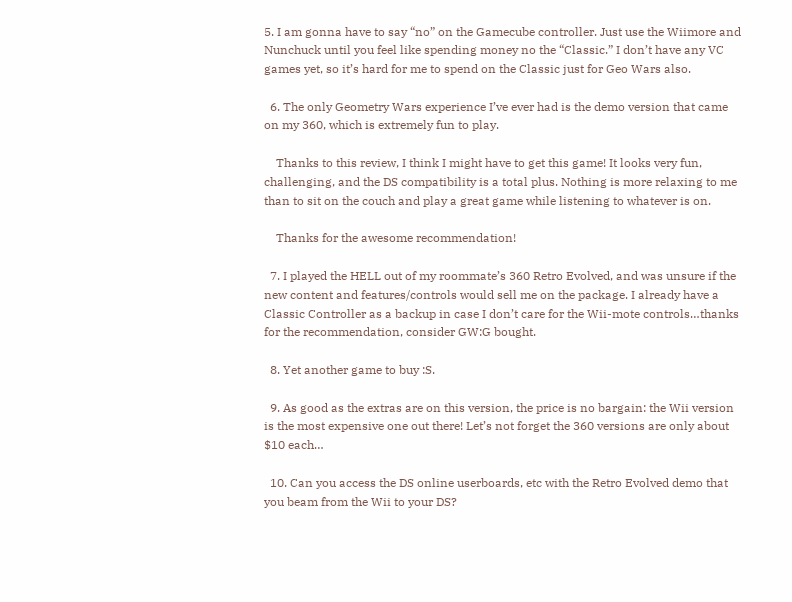5. I am gonna have to say “no” on the Gamecube controller. Just use the Wiimore and Nunchuck until you feel like spending money no the “Classic.” I don’t have any VC games yet, so it’s hard for me to spend on the Classic just for Geo Wars also.

  6. The only Geometry Wars experience I’ve ever had is the demo version that came on my 360, which is extremely fun to play.

    Thanks to this review, I think I might have to get this game! It looks very fun, challenging, and the DS compatibility is a total plus. Nothing is more relaxing to me than to sit on the couch and play a great game while listening to whatever is on.

    Thanks for the awesome recommendation!

  7. I played the HELL out of my roommate’s 360 Retro Evolved, and was unsure if the new content and features/controls would sell me on the package. I already have a Classic Controller as a backup in case I don’t care for the Wii-mote controls…thanks for the recommendation, consider GW:G bought.

  8. Yet another game to buy :S.

  9. As good as the extras are on this version, the price is no bargain: the Wii version is the most expensive one out there! Let’s not forget the 360 versions are only about $10 each…

  10. Can you access the DS online userboards, etc with the Retro Evolved demo that you beam from the Wii to your DS?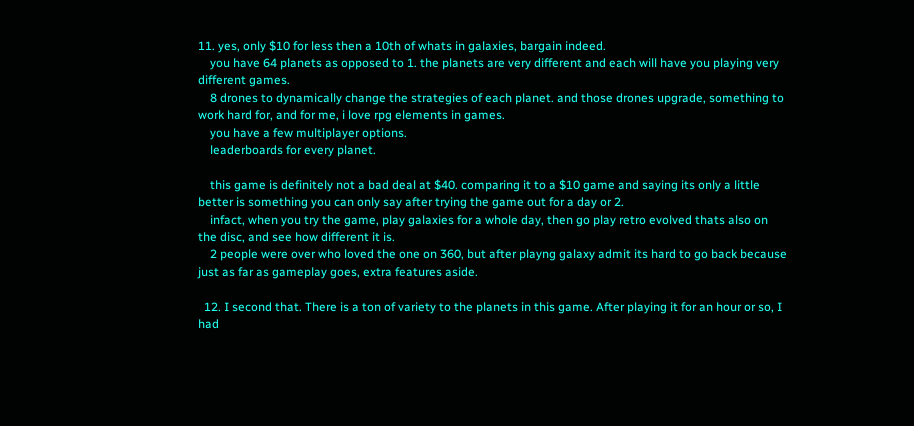11. yes, only $10 for less then a 10th of whats in galaxies, bargain indeed.
    you have 64 planets as opposed to 1. the planets are very different and each will have you playing very different games.
    8 drones to dynamically change the strategies of each planet. and those drones upgrade, something to work hard for, and for me, i love rpg elements in games.
    you have a few multiplayer options.
    leaderboards for every planet.

    this game is definitely not a bad deal at $40. comparing it to a $10 game and saying its only a little better is something you can only say after trying the game out for a day or 2.
    infact, when you try the game, play galaxies for a whole day, then go play retro evolved thats also on the disc, and see how different it is.
    2 people were over who loved the one on 360, but after playng galaxy admit its hard to go back because just as far as gameplay goes, extra features aside.

  12. I second that. There is a ton of variety to the planets in this game. After playing it for an hour or so, I had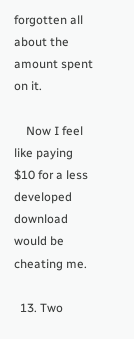forgotten all about the amount spent on it.

    Now I feel like paying $10 for a less developed download would be cheating me.

  13. Two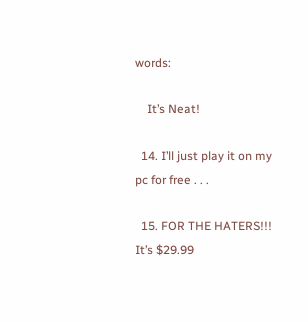words:

    It’s Neat!

  14. I’ll just play it on my pc for free . . .

  15. FOR THE HATERS!!! It’s $29.99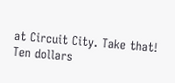at Circuit City. Take that! Ten dollars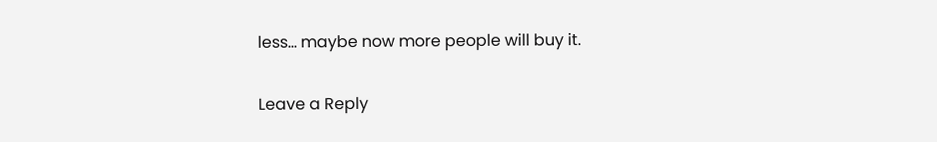less… maybe now more people will buy it.

Leave a Reply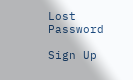Lost Password

Sign Up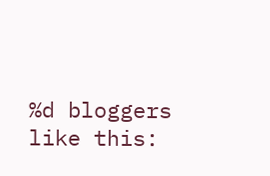%d bloggers like this: